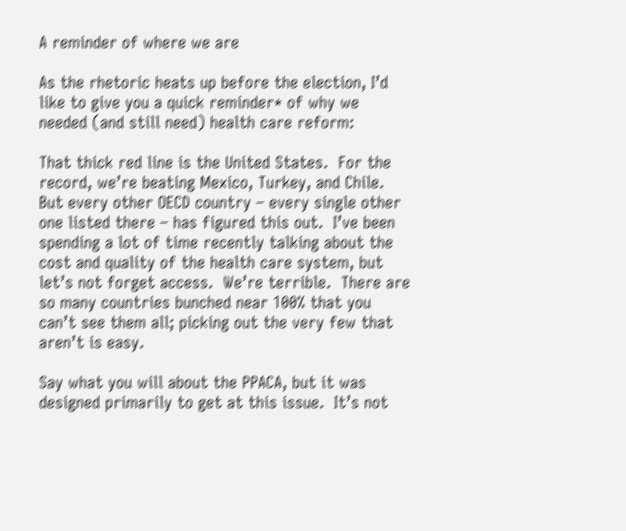A reminder of where we are

As the rhetoric heats up before the election, I’d like to give you a quick reminder* of why we needed (and still need) health care reform:

That thick red line is the United States.  For the record, we’re beating Mexico, Turkey, and Chile.  But every other OECD country – every single other one listed there – has figured this out.  I’ve been spending a lot of time recently talking about the cost and quality of the health care system, but let’s not forget access.  We’re terrible.  There are so many countries bunched near 100% that you can’t see them all; picking out the very few that aren’t is easy.

Say what you will about the PPACA, but it was designed primarily to get at this issue.  It’s not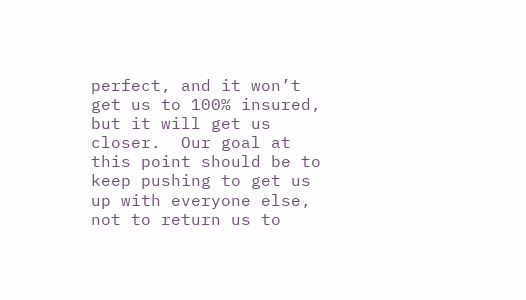perfect, and it won’t get us to 100% insured, but it will get us closer.  Our goal at this point should be to keep pushing to get us up with everyone else, not to return us to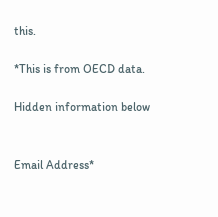this.

*This is from OECD data.

Hidden information below


Email Address*